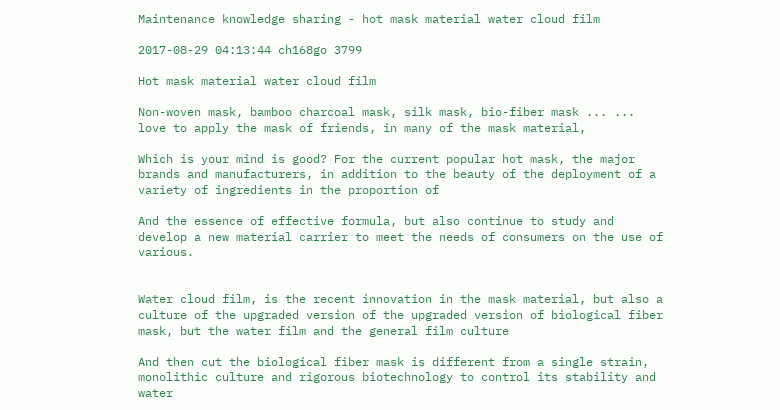Maintenance knowledge sharing - hot mask material water cloud film

2017-08-29 04:13:44 ch168go 3799

Hot mask material water cloud film

Non-woven mask, bamboo charcoal mask, silk mask, bio-fiber mask ... ... love to apply the mask of friends, in many of the mask material,

Which is your mind is good? For the current popular hot mask, the major brands and manufacturers, in addition to the beauty of the deployment of a variety of ingredients in the proportion of

And the essence of effective formula, but also continue to study and develop a new material carrier to meet the needs of consumers on the use of various.


Water cloud film, is the recent innovation in the mask material, but also a culture of the upgraded version of the upgraded version of biological fiber mask, but the water film and the general film culture

And then cut the biological fiber mask is different from a single strain, monolithic culture and rigorous biotechnology to control its stability and water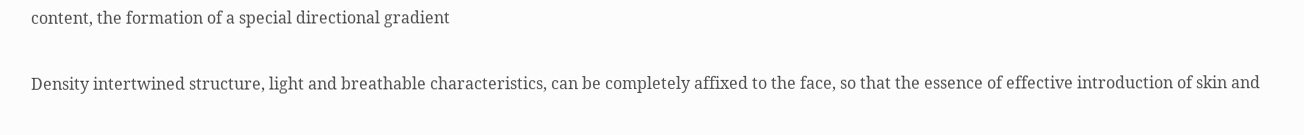content, the formation of a special directional gradient

Density intertwined structure, light and breathable characteristics, can be completely affixed to the face, so that the essence of effective introduction of skin and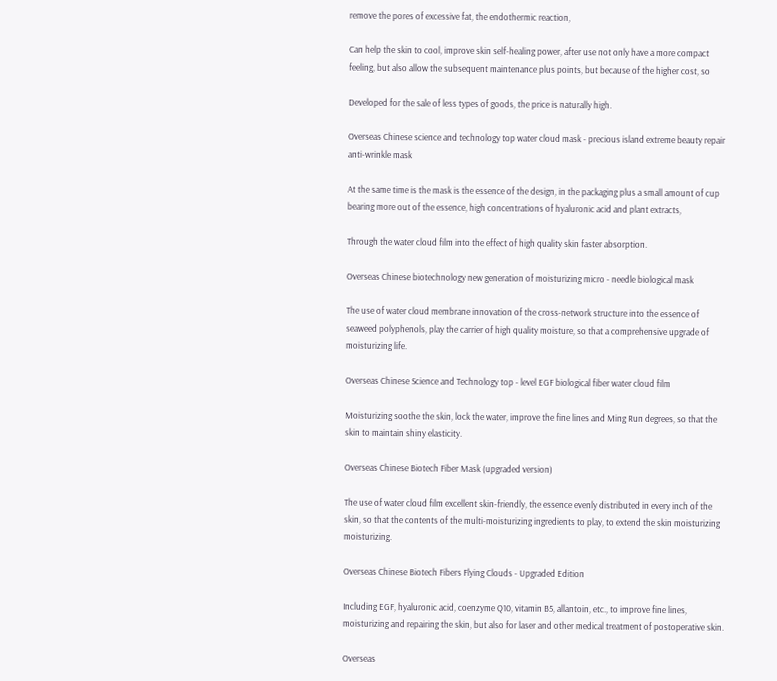remove the pores of excessive fat, the endothermic reaction,

Can help the skin to cool, improve skin self-healing power, after use not only have a more compact feeling, but also allow the subsequent maintenance plus points, but because of the higher cost, so

Developed for the sale of less types of goods, the price is naturally high.

Overseas Chinese science and technology top water cloud mask - precious island extreme beauty repair anti-wrinkle mask

At the same time is the mask is the essence of the design, in the packaging plus a small amount of cup bearing more out of the essence, high concentrations of hyaluronic acid and plant extracts,

Through the water cloud film into the effect of high quality skin faster absorption.

Overseas Chinese biotechnology new generation of moisturizing micro - needle biological mask

The use of water cloud membrane innovation of the cross-network structure into the essence of seaweed polyphenols, play the carrier of high quality moisture, so that a comprehensive upgrade of moisturizing life.

Overseas Chinese Science and Technology top - level EGF biological fiber water cloud film

Moisturizing soothe the skin, lock the water, improve the fine lines and Ming Run degrees, so that the skin to maintain shiny elasticity.

Overseas Chinese Biotech Fiber Mask (upgraded version)

The use of water cloud film excellent skin-friendly, the essence evenly distributed in every inch of the skin, so that the contents of the multi-moisturizing ingredients to play, to extend the skin moisturizing moisturizing.

Overseas Chinese Biotech Fibers Flying Clouds - Upgraded Edition

Including EGF, hyaluronic acid, coenzyme Q10, vitamin B5, allantoin, etc., to improve fine lines, moisturizing and repairing the skin, but also for laser and other medical treatment of postoperative skin.

Overseas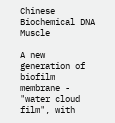Chinese Biochemical DNA Muscle

A new generation of biofilm membrane - "water cloud film", with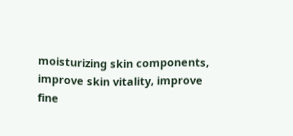moisturizing skin components, improve skin vitality, improve fine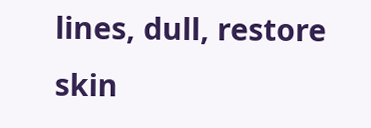lines, dull, restore skin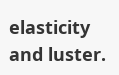elasticity and luster.